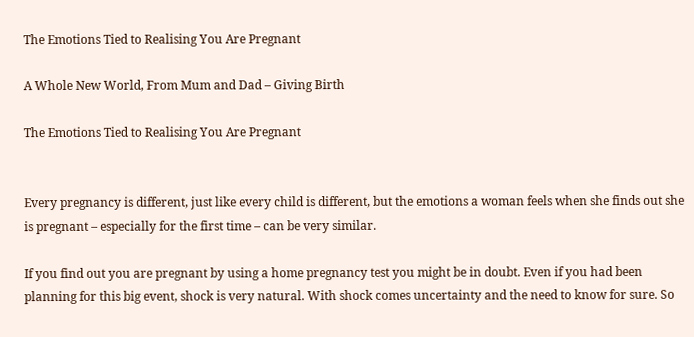The Emotions Tied to Realising You Are Pregnant

A Whole New World, From Mum and Dad – Giving Birth

The Emotions Tied to Realising You Are Pregnant


Every pregnancy is different, just like every child is different, but the emotions a woman feels when she finds out she is pregnant – especially for the first time – can be very similar.

If you find out you are pregnant by using a home pregnancy test you might be in doubt. Even if you had been planning for this big event, shock is very natural. With shock comes uncertainty and the need to know for sure. So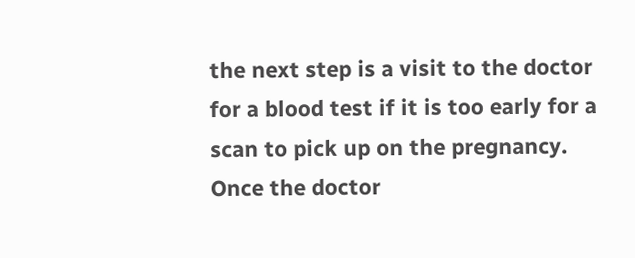the next step is a visit to the doctor for a blood test if it is too early for a scan to pick up on the pregnancy. Once the doctor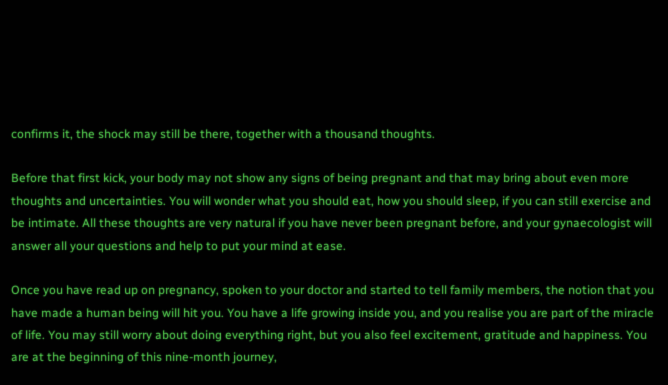confirms it, the shock may still be there, together with a thousand thoughts.

Before that first kick, your body may not show any signs of being pregnant and that may bring about even more thoughts and uncertainties. You will wonder what you should eat, how you should sleep, if you can still exercise and be intimate. All these thoughts are very natural if you have never been pregnant before, and your gynaecologist will answer all your questions and help to put your mind at ease.

Once you have read up on pregnancy, spoken to your doctor and started to tell family members, the notion that you have made a human being will hit you. You have a life growing inside you, and you realise you are part of the miracle of life. You may still worry about doing everything right, but you also feel excitement, gratitude and happiness. You are at the beginning of this nine-month journey,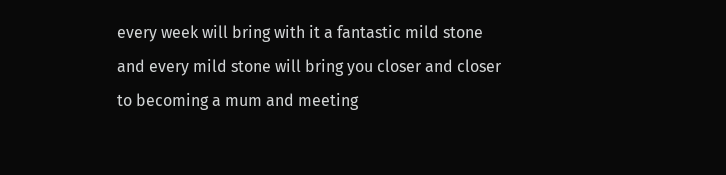every week will bring with it a fantastic mild stone and every mild stone will bring you closer and closer to becoming a mum and meeting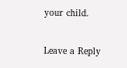your child.

Leave a Reply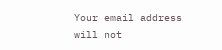Your email address will not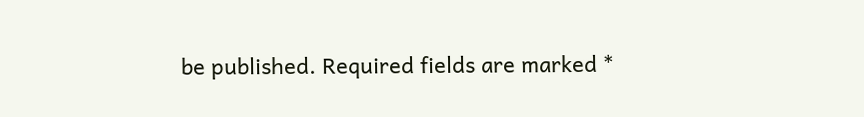be published. Required fields are marked *